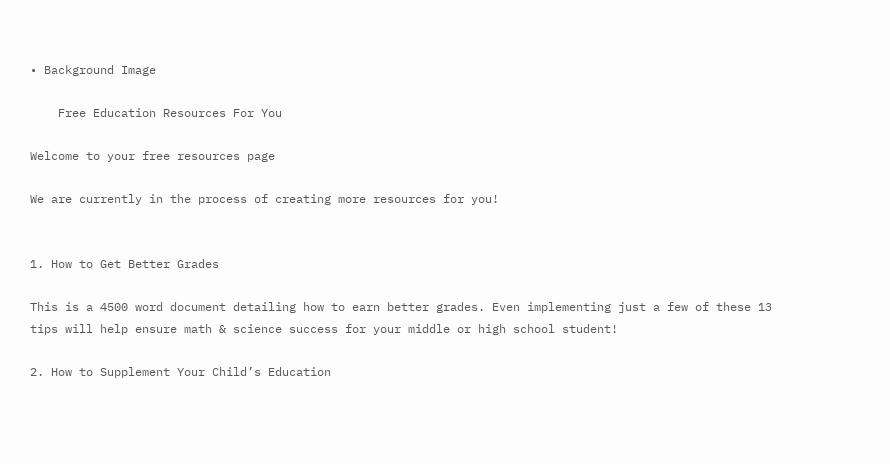• Background Image

    Free Education Resources For You

Welcome to your free resources page

We are currently in the process of creating more resources for you!


1. How to Get Better Grades

This is a 4500 word document detailing how to earn better grades. Even implementing just a few of these 13 tips will help ensure math & science success for your middle or high school student!

2. How to Supplement Your Child’s Education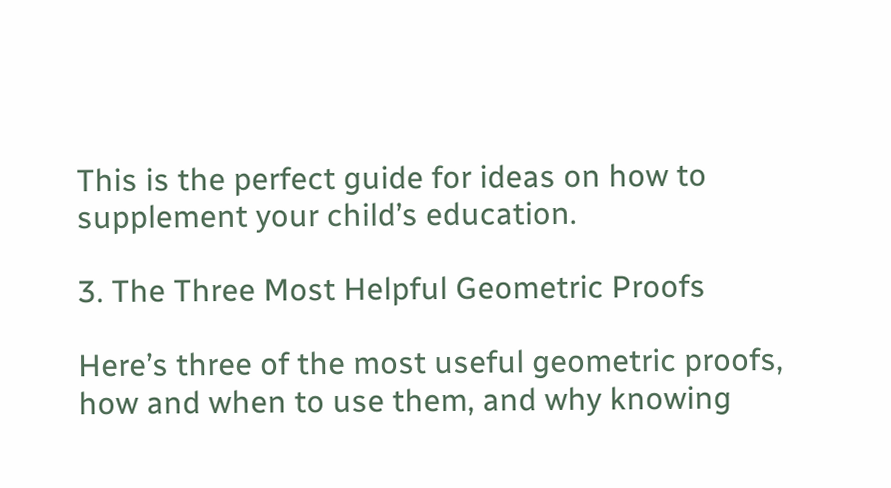This is the perfect guide for ideas on how to supplement your child’s education.

3. The Three Most Helpful Geometric Proofs

Here’s three of the most useful geometric proofs, how and when to use them, and why knowing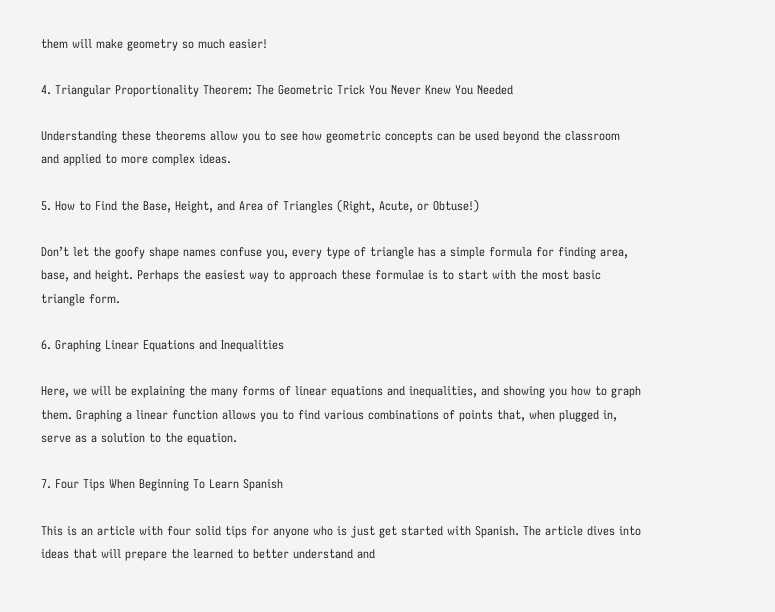them will make geometry so much easier!

4. Triangular Proportionality Theorem: The Geometric Trick You Never Knew You Needed

Understanding these theorems allow you to see how geometric concepts can be used beyond the classroom and applied to more complex ideas.

5. How to Find the Base, Height, and Area of Triangles (Right, Acute, or Obtuse!)

Don’t let the goofy shape names confuse you, every type of triangle has a simple formula for finding area, base, and height. Perhaps the easiest way to approach these formulae is to start with the most basic triangle form.

6. Graphing Linear Equations and Inequalities

Here, we will be explaining the many forms of linear equations and inequalities, and showing you how to graph them. Graphing a linear function allows you to find various combinations of points that, when plugged in, serve as a solution to the equation.

7. Four Tips When Beginning To Learn Spanish

This is an article with four solid tips for anyone who is just get started with Spanish. The article dives into ideas that will prepare the learned to better understand and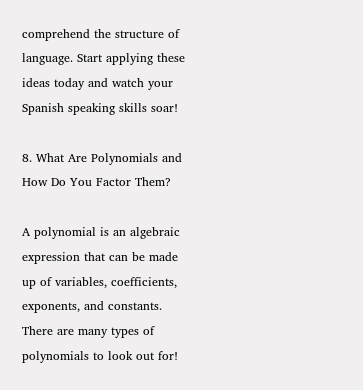comprehend the structure of language. Start applying these ideas today and watch your Spanish speaking skills soar!

8. What Are Polynomials and How Do You Factor Them?

A polynomial is an algebraic expression that can be made up of variables, coefficients, exponents, and constants. There are many types of polynomials to look out for!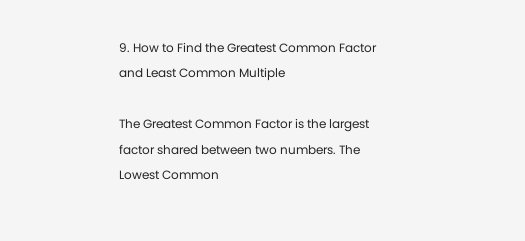9. How to Find the Greatest Common Factor and Least Common Multiple

The Greatest Common Factor is the largest factor shared between two numbers. The Lowest Common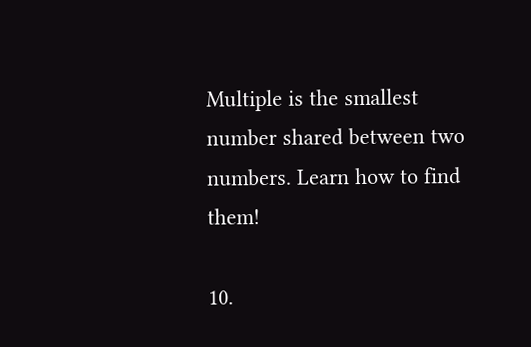Multiple is the smallest number shared between two numbers. Learn how to find them!

10.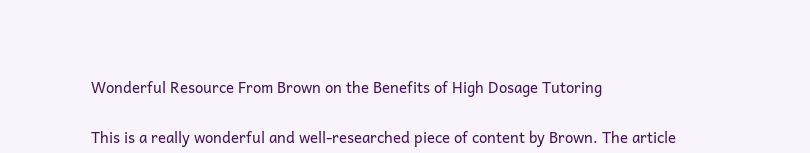Wonderful Resource From Brown on the Benefits of High Dosage Tutoring

This is a really wonderful and well-researched piece of content by Brown. The article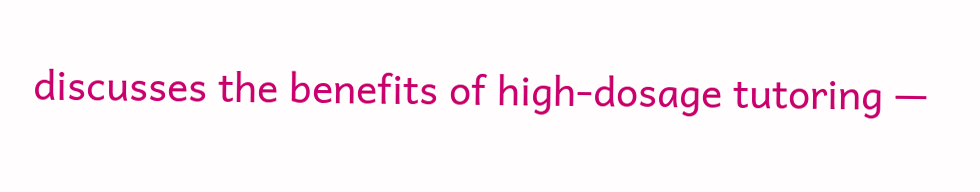discusses the benefits of high-dosage tutoring —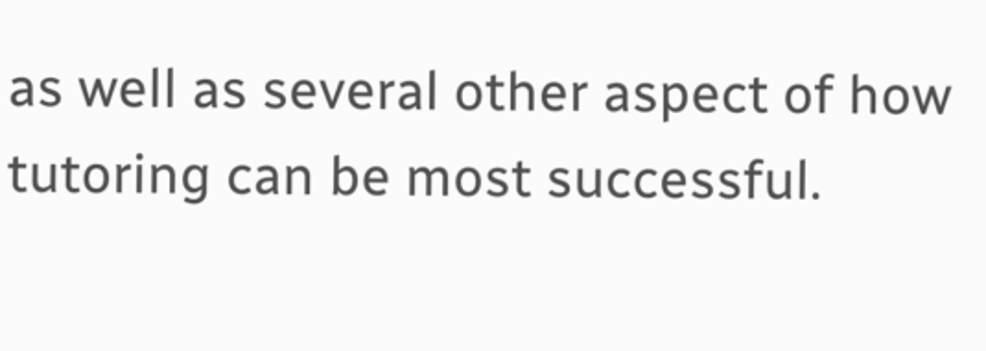as well as several other aspect of how tutoring can be most successful.